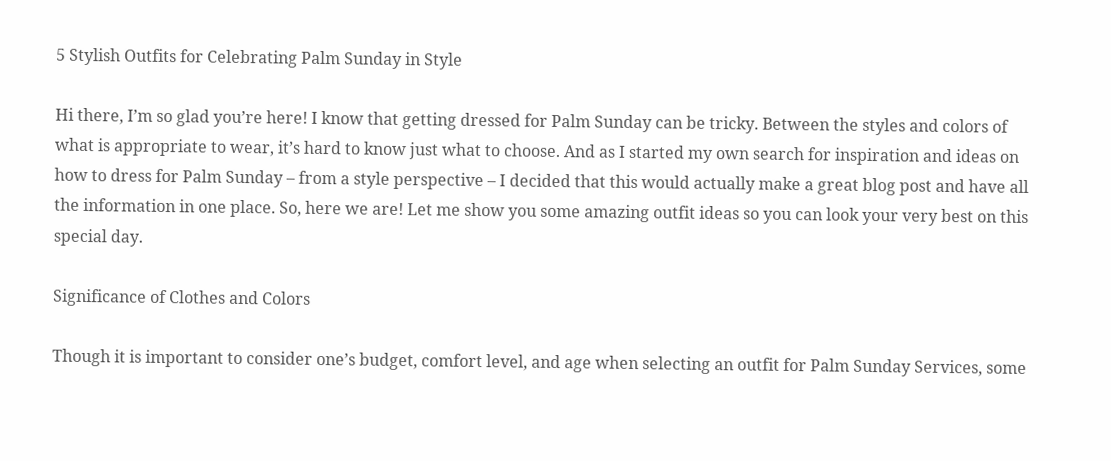5 Stylish Outfits for Celebrating Palm Sunday in Style

Hi there, I’m so glad you’re here! I know that getting dressed for Palm Sunday can be tricky. Between the styles and colors of what is appropriate to wear, it’s hard to know just what to choose. And as I started my own search for inspiration and ideas on how to dress for Palm Sunday – from a style perspective – I decided that this would actually make a great blog post and have all the information in one place. So, here we are! Let me show you some amazing outfit ideas so you can look your very best on this special day.

Significance of Clothes and Colors

Though it is important to consider one’s budget, comfort level, and age when selecting an outfit for Palm Sunday Services, some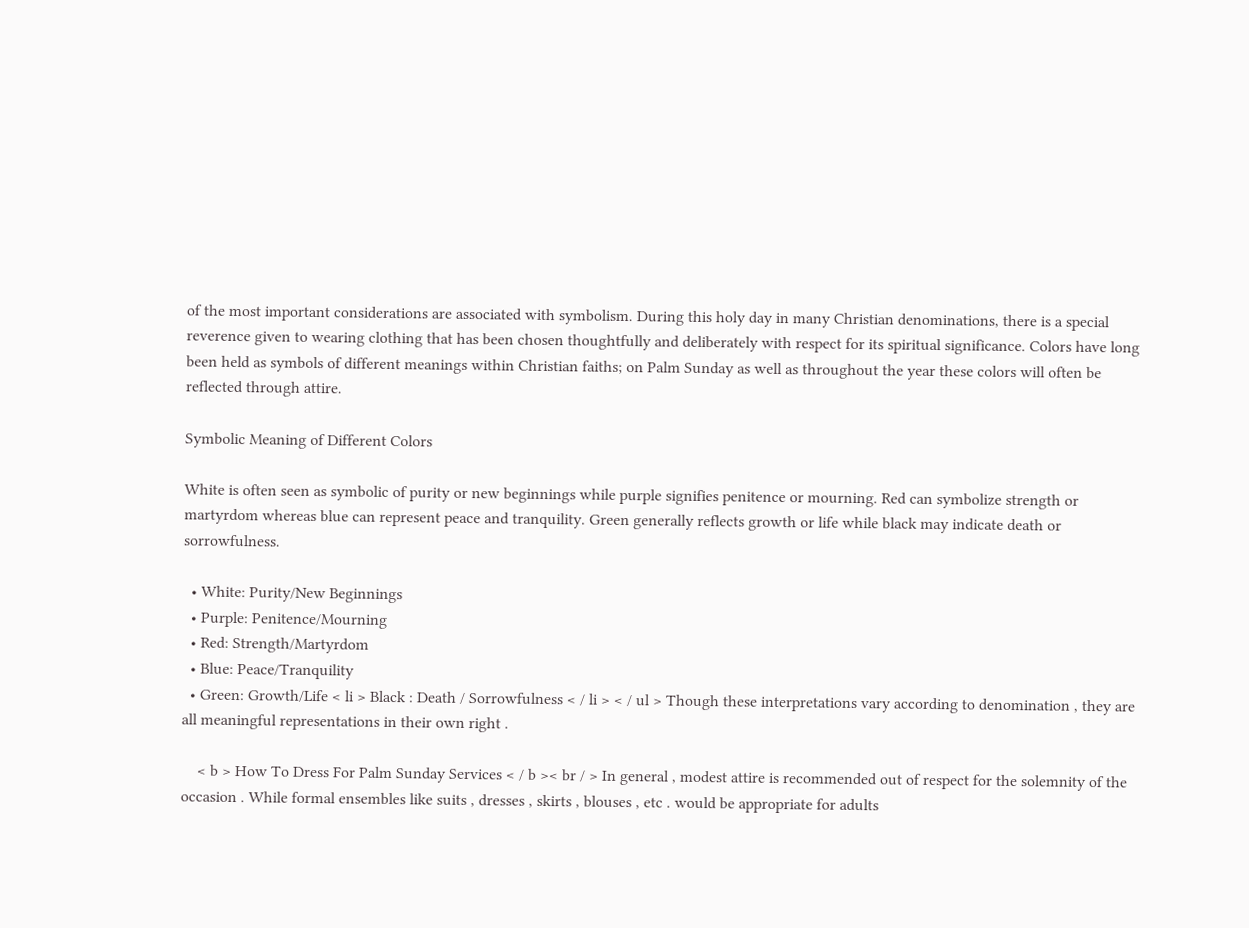of the most important considerations are associated with symbolism. During this holy day in many Christian denominations, there is a special reverence given to wearing clothing that has been chosen thoughtfully and deliberately with respect for its spiritual significance. Colors have long been held as symbols of different meanings within Christian faiths; on Palm Sunday as well as throughout the year these colors will often be reflected through attire.

Symbolic Meaning of Different Colors

White is often seen as symbolic of purity or new beginnings while purple signifies penitence or mourning. Red can symbolize strength or martyrdom whereas blue can represent peace and tranquility. Green generally reflects growth or life while black may indicate death or sorrowfulness.

  • White: Purity/New Beginnings
  • Purple: Penitence/Mourning
  • Red: Strength/Martyrdom
  • Blue: Peace/Tranquility
  • Green: Growth/Life < li > Black : Death / Sorrowfulness < / li > < / ul > Though these interpretations vary according to denomination , they are all meaningful representations in their own right .

    < b > How To Dress For Palm Sunday Services < / b >< br / > In general , modest attire is recommended out of respect for the solemnity of the occasion . While formal ensembles like suits , dresses , skirts , blouses , etc . would be appropriate for adults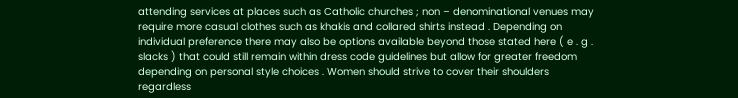attending services at places such as Catholic churches ; non – denominational venues may require more casual clothes such as khakis and collared shirts instead . Depending on individual preference there may also be options available beyond those stated here ( e . g . slacks ) that could still remain within dress code guidelines but allow for greater freedom depending on personal style choices . Women should strive to cover their shoulders regardless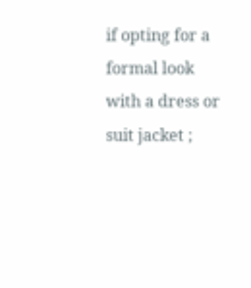if opting for a formal look with a dress or suit jacket ;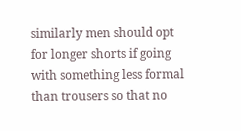similarly men should opt for longer shorts if going with something less formal than trousers so that no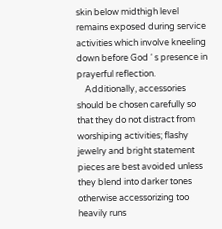skin below midthigh level remains exposed during service activities which involve kneeling down before God ‘ s presence in prayerful reflection.
    Additionally, accessories should be chosen carefully so that they do not distract from worshiping activities; flashy jewelry and bright statement pieces are best avoided unless they blend into darker tones otherwise accessorizing too heavily runs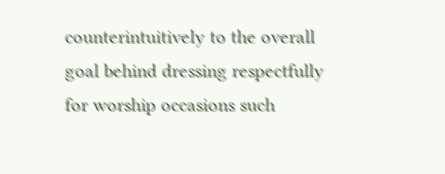counterintuitively to the overall goal behind dressing respectfully for worship occasions such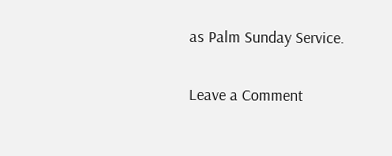as Palm Sunday Service.


Leave a Comment